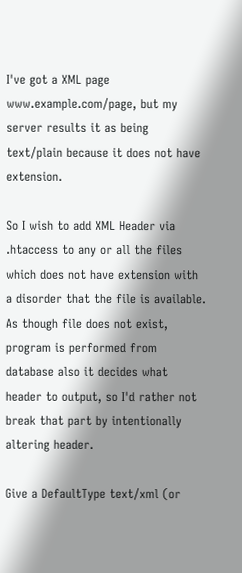I've got a XML page www.example.com/page, but my server results it as being text/plain because it does not have extension.

So I wish to add XML Header via .htaccess to any or all the files which does not have extension with a disorder that the file is available. As though file does not exist, program is performed from database also it decides what header to output, so I'd rather not break that part by intentionally altering header.

Give a DefaultType text/xml (or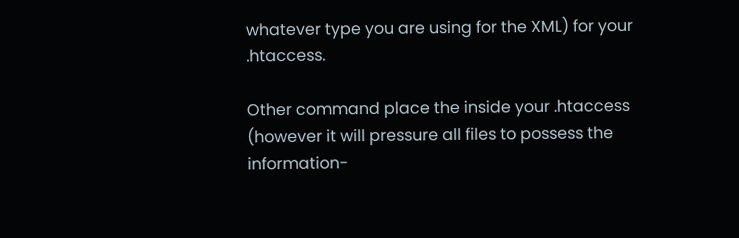whatever type you are using for the XML) for your .htaccess.

Other command place the inside your .htaccess (however it will pressure all files to possess the information-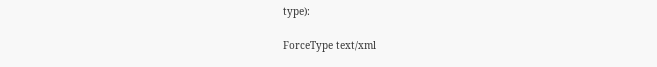type):

ForceType text/xml